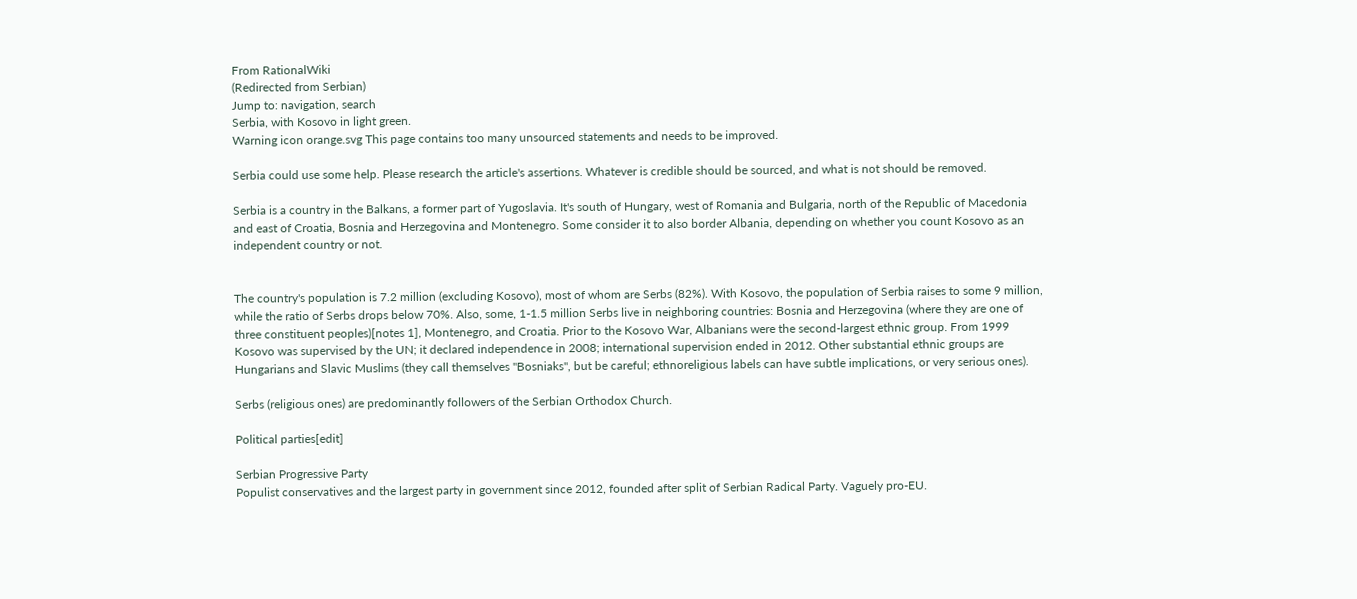From RationalWiki
(Redirected from Serbian)
Jump to: navigation, search
Serbia, with Kosovo in light green.
Warning icon orange.svg This page contains too many unsourced statements and needs to be improved.

Serbia could use some help. Please research the article's assertions. Whatever is credible should be sourced, and what is not should be removed.

Serbia is a country in the Balkans, a former part of Yugoslavia. It's south of Hungary, west of Romania and Bulgaria, north of the Republic of Macedonia and east of Croatia, Bosnia and Herzegovina and Montenegro. Some consider it to also border Albania, depending on whether you count Kosovo as an independent country or not.


The country's population is 7.2 million (excluding Kosovo), most of whom are Serbs (82%). With Kosovo, the population of Serbia raises to some 9 million, while the ratio of Serbs drops below 70%. Also, some, 1-1.5 million Serbs live in neighboring countries: Bosnia and Herzegovina (where they are one of three constituent peoples)[notes 1], Montenegro, and Croatia. Prior to the Kosovo War, Albanians were the second-largest ethnic group. From 1999 Kosovo was supervised by the UN; it declared independence in 2008; international supervision ended in 2012. Other substantial ethnic groups are Hungarians and Slavic Muslims (they call themselves "Bosniaks", but be careful; ethnoreligious labels can have subtle implications, or very serious ones).

Serbs (religious ones) are predominantly followers of the Serbian Orthodox Church.

Political parties[edit]

Serbian Progressive Party
Populist conservatives and the largest party in government since 2012, founded after split of Serbian Radical Party. Vaguely pro-EU.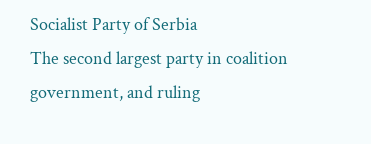Socialist Party of Serbia
The second largest party in coalition government, and ruling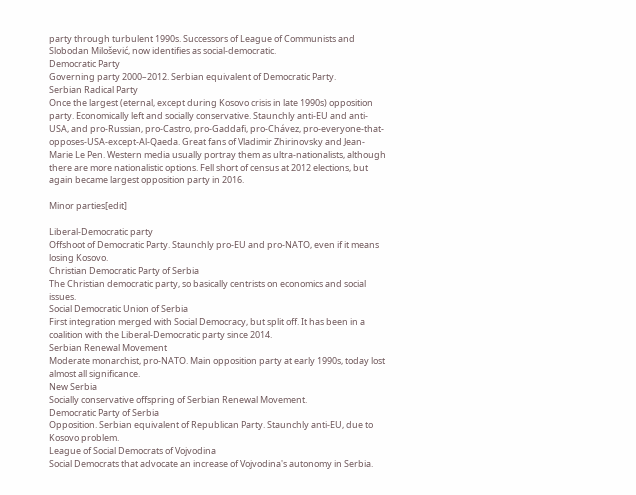party through turbulent 1990s. Successors of League of Communists and Slobodan Milošević, now identifies as social-democratic.
Democratic Party
Governing party 2000–2012. Serbian equivalent of Democratic Party.
Serbian Radical Party
Once the largest (eternal, except during Kosovo crisis in late 1990s) opposition party. Economically left and socially conservative. Staunchly anti-EU and anti-USA, and pro-Russian, pro-Castro, pro-Gaddafi, pro-Chávez, pro-everyone-that-opposes-USA-except-Al-Qaeda. Great fans of Vladimir Zhirinovsky and Jean-Marie Le Pen. Western media usually portray them as ultra-nationalists, although there are more nationalistic options. Fell short of census at 2012 elections, but again became largest opposition party in 2016.

Minor parties[edit]

Liberal-Democratic party
Offshoot of Democratic Party. Staunchly pro-EU and pro-NATO, even if it means losing Kosovo.
Christian Democratic Party of Serbia
The Christian democratic party, so basically centrists on economics and social issues.
Social Democratic Union of Serbia
First integration merged with Social Democracy, but split off. It has been in a coalition with the Liberal-Democratic party since 2014.
Serbian Renewal Movement
Moderate monarchist, pro-NATO. Main opposition party at early 1990s, today lost almost all significance.
New Serbia
Socially conservative offspring of Serbian Renewal Movement.
Democratic Party of Serbia
Opposition. Serbian equivalent of Republican Party. Staunchly anti-EU, due to Kosovo problem.
League of Social Democrats of Vojvodina
Social Democrats that advocate an increase of Vojvodina's autonomy in Serbia.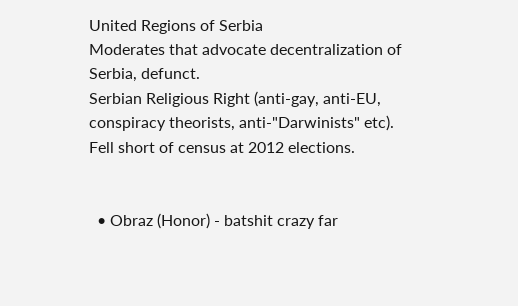United Regions of Serbia
Moderates that advocate decentralization of Serbia, defunct.
Serbian Religious Right (anti-gay, anti-EU, conspiracy theorists, anti-"Darwinists" etc). Fell short of census at 2012 elections.


  • Obraz (Honor) - batshit crazy far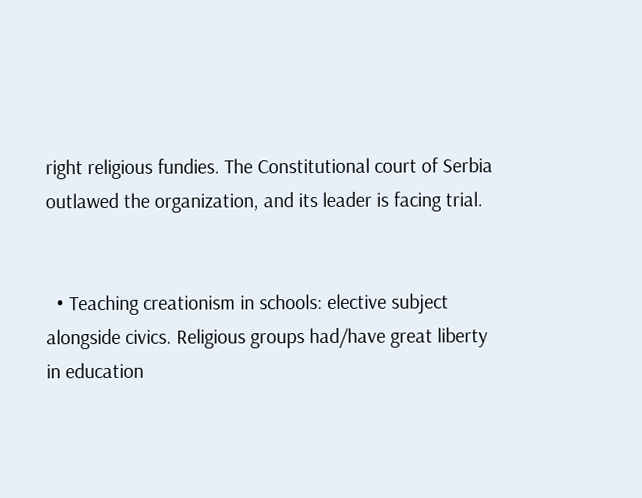right religious fundies. The Constitutional court of Serbia outlawed the organization, and its leader is facing trial.


  • Teaching creationism in schools: elective subject alongside civics. Religious groups had/have great liberty in education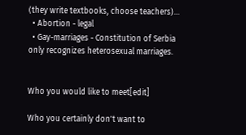(they write textbooks, choose teachers)...
  • Abortion - legal
  • Gay-marriages - Constitution of Serbia only recognizes heterosexual marriages.


Who you would like to meet[edit]

Who you certainly don't want to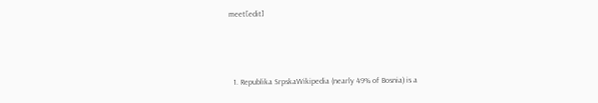meet[edit]



  1. Republika SrpskaWikipedia (nearly 49% of Bosnia) is a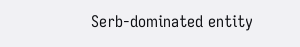Serb-dominated entity